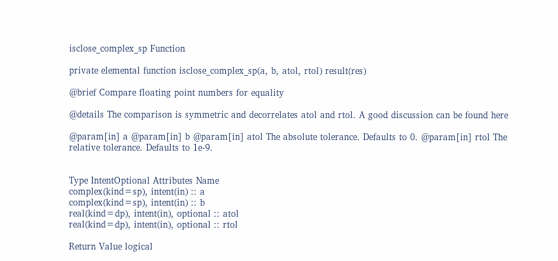isclose_complex_sp Function

private elemental function isclose_complex_sp(a, b, atol, rtol) result(res)

@brief Compare floating point numbers for equality

@details The comparison is symmetric and decorrelates atol and rtol. A good discussion can be found here

@param[in] a @param[in] b @param[in] atol The absolute tolerance. Defaults to 0. @param[in] rtol The relative tolerance. Defaults to 1e-9.


Type IntentOptional Attributes Name
complex(kind=sp), intent(in) :: a
complex(kind=sp), intent(in) :: b
real(kind=dp), intent(in), optional :: atol
real(kind=dp), intent(in), optional :: rtol

Return Value logical